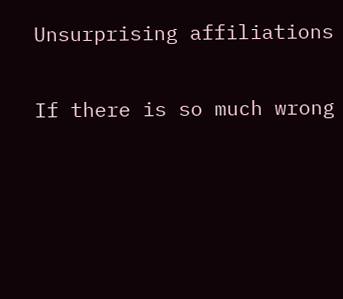Unsurprising affiliations

If there is so much wrong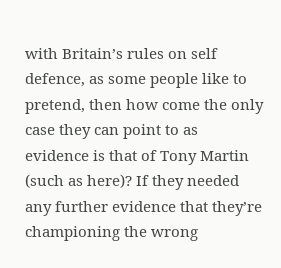with Britain’s rules on self defence, as some people like to pretend, then how come the only case they can point to as evidence is that of Tony Martin (such as here)? If they needed any further evidence that they’re championing the wrong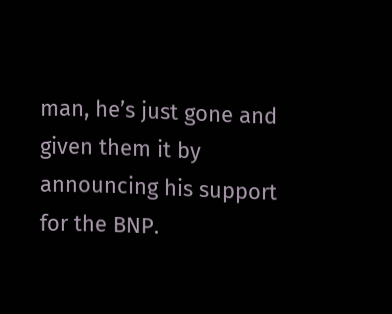man, he’s just gone and given them it by announcing his support for the BNP.